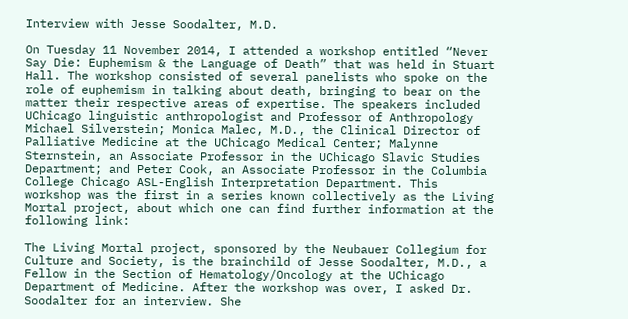Interview with Jesse Soodalter, M.D.

On Tuesday 11 November 2014, I attended a workshop entitled “Never Say Die: Euphemism & the Language of Death” that was held in Stuart Hall. The workshop consisted of several panelists who spoke on the role of euphemism in talking about death, bringing to bear on the matter their respective areas of expertise. The speakers included UChicago linguistic anthropologist and Professor of Anthropology Michael Silverstein; Monica Malec, M.D., the Clinical Director of Palliative Medicine at the UChicago Medical Center; Malynne Sternstein, an Associate Professor in the UChicago Slavic Studies Department; and Peter Cook, an Associate Professor in the Columbia College Chicago ASL-English Interpretation Department. This workshop was the first in a series known collectively as the Living Mortal project, about which one can find further information at the following link:

The Living Mortal project, sponsored by the Neubauer Collegium for Culture and Society, is the brainchild of Jesse Soodalter, M.D., a Fellow in the Section of Hematology/Oncology at the UChicago Department of Medicine. After the workshop was over, I asked Dr. Soodalter for an interview. She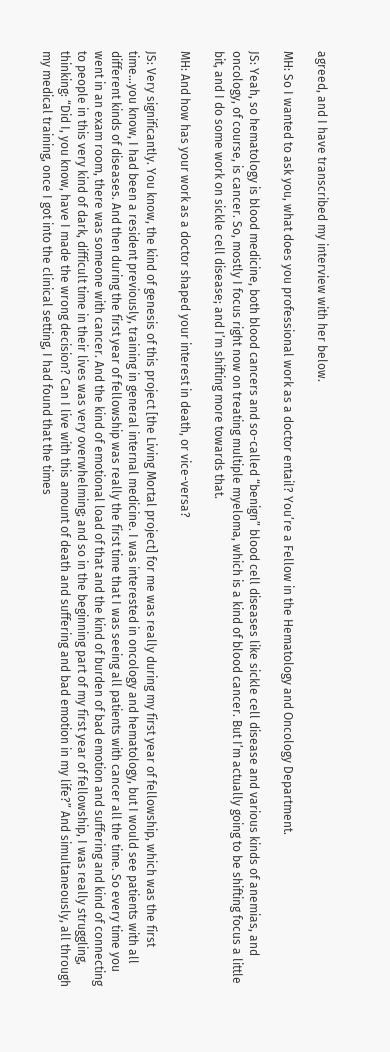agreed, and I have transcribed my interview with her below.

MH: So I wanted to ask you, what does you professional work as a doctor entail? You’re a Fellow in the Hematology and Oncology Department.

JS: Yeah, so hematology is blood medicine, both blood cancers and so-called “benign” blood cell diseases like sickle cell disease and various kinds of anemias, and oncology, of course, is cancer. So, mostly I focus right now on treating multiple myeloma, which is a kind of blood cancer. But I’m actually going to be shifting focus a little bit, and I do some work on sickle cell disease; and I’m shifting more towards that.

MH: And how has your work as a doctor shaped your interest in death, or vice-versa?

JS: Very significantly. You know, the kind of genesis of this project [the Living Mortal project] for me was really during my first year of fellowship, which was the first time…you know, I had been a resident previously, training in general internal medicine. I was interested in oncology and hematology, but I would see patients with all different kinds of diseases. And then during the first year of fellowship was really the first time that I was seeing all patients with cancer all the time. So every time you went in an exam room, there was someone with cancer. And the kind of emotional load of that and the kind of burden of bad emotion and suffering and kind of connecting to people in this very kind of dark, difficult time in their lives was very overwhelming; and so in the beginning part of my first year of fellowship, I was really struggling, thinking: “Did I, you know, have I made the wrong decision? Can I live with this amount of death and suffering and bad emotion in my life?” And simultaneously, all through my medical training, once I got into the clinical setting, I had found that the times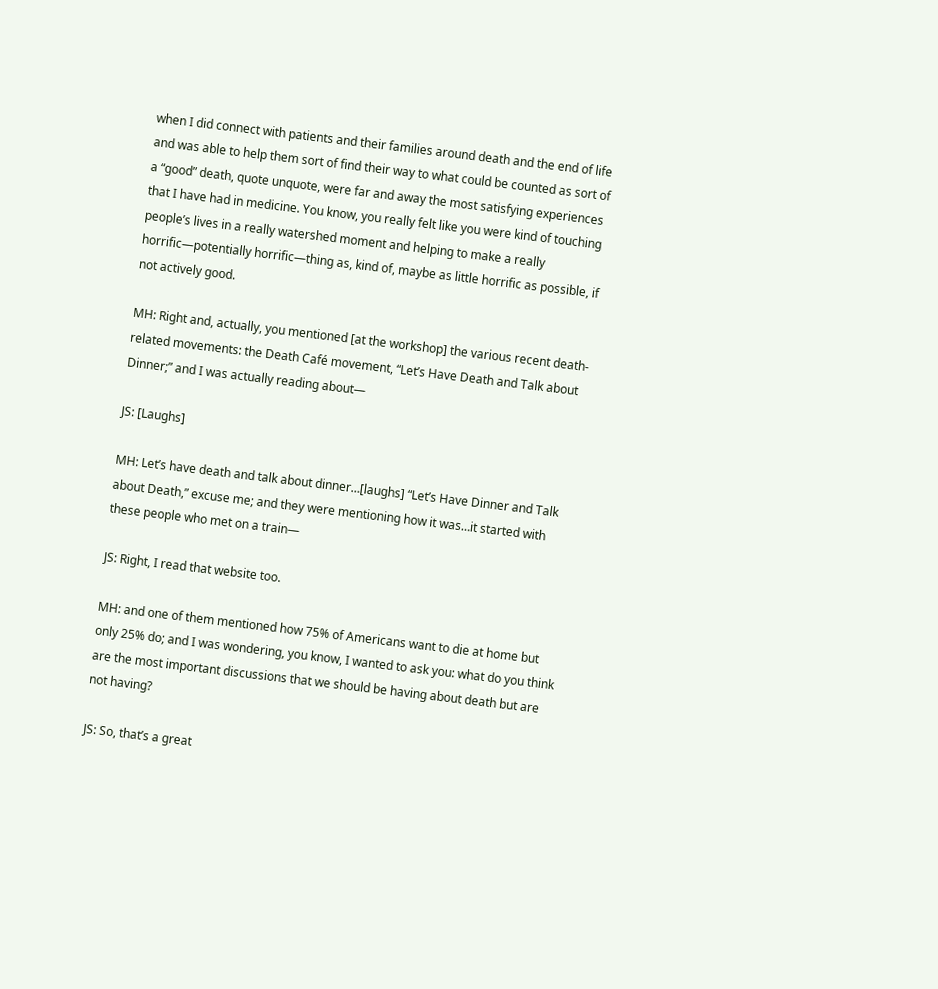when I did connect with patients and their families around death and the end of life and was able to help them sort of find their way to what could be counted as sort of a “good” death, quote unquote, were far and away the most satisfying experiences that I have had in medicine. You know, you really felt like you were kind of touching people’s lives in a really watershed moment and helping to make a really horrific—potentially horrific—thing as, kind of, maybe as little horrific as possible, if not actively good.

MH: Right and, actually, you mentioned [at the workshop] the various recent death-related movements: the Death Café movement, “Let’s Have Death and Talk about Dinner;” and I was actually reading about—

JS: [Laughs]

MH: Let’s have death and talk about dinner…[laughs] “Let’s Have Dinner and Talk about Death,” excuse me; and they were mentioning how it was…it started with these people who met on a train—

JS: Right, I read that website too.

MH: and one of them mentioned how 75% of Americans want to die at home but only 25% do; and I was wondering, you know, I wanted to ask you: what do you think are the most important discussions that we should be having about death but are not having?

JS: So, that’s a great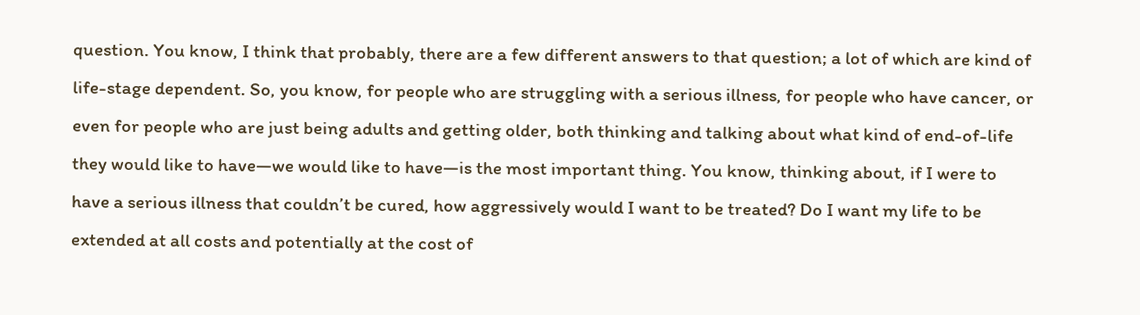question. You know, I think that probably, there are a few different answers to that question; a lot of which are kind of life-stage dependent. So, you know, for people who are struggling with a serious illness, for people who have cancer, or even for people who are just being adults and getting older, both thinking and talking about what kind of end-of-life they would like to have—we would like to have—is the most important thing. You know, thinking about, if I were to have a serious illness that couldn’t be cured, how aggressively would I want to be treated? Do I want my life to be extended at all costs and potentially at the cost of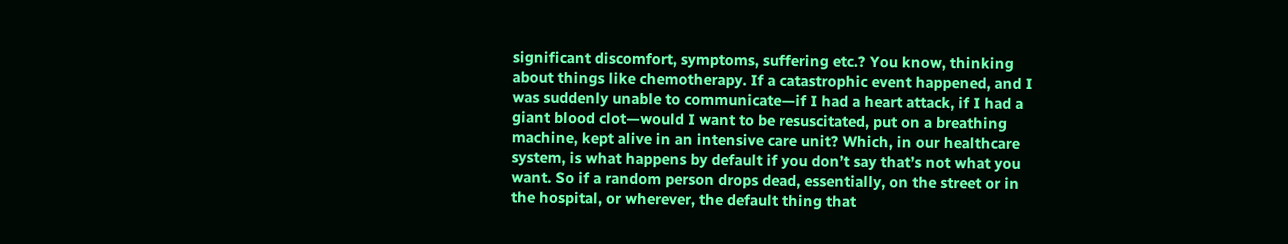significant discomfort, symptoms, suffering etc.? You know, thinking about things like chemotherapy. If a catastrophic event happened, and I was suddenly unable to communicate—if I had a heart attack, if I had a giant blood clot—would I want to be resuscitated, put on a breathing machine, kept alive in an intensive care unit? Which, in our healthcare system, is what happens by default if you don’t say that’s not what you want. So if a random person drops dead, essentially, on the street or in the hospital, or wherever, the default thing that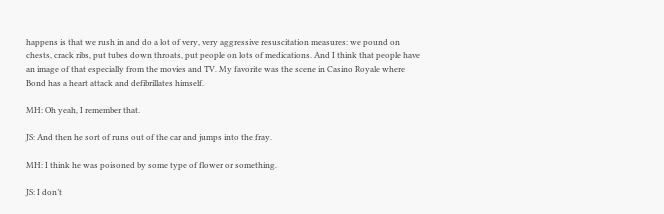happens is that we rush in and do a lot of very, very aggressive resuscitation measures: we pound on chests, crack ribs, put tubes down throats, put people on lots of medications. And I think that people have an image of that especially from the movies and TV. My favorite was the scene in Casino Royale where Bond has a heart attack and defibrillates himself.

MH: Oh yeah, I remember that.

JS: And then he sort of runs out of the car and jumps into the fray.

MH: I think he was poisoned by some type of flower or something.

JS: I don’t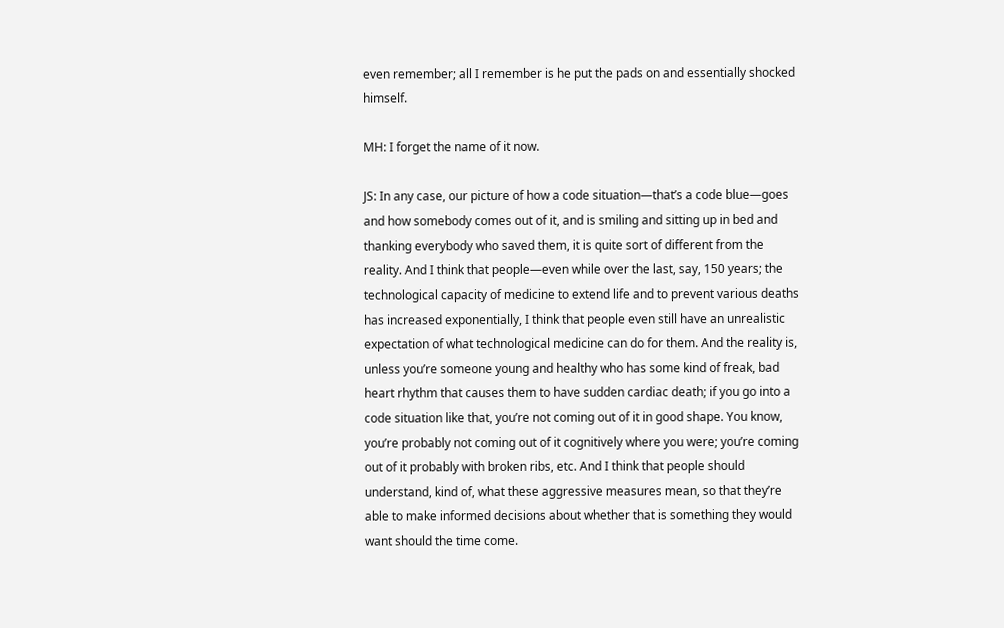even remember; all I remember is he put the pads on and essentially shocked himself.

MH: I forget the name of it now.

JS: In any case, our picture of how a code situation—that’s a code blue—goes and how somebody comes out of it, and is smiling and sitting up in bed and thanking everybody who saved them, it is quite sort of different from the reality. And I think that people—even while over the last, say, 150 years; the technological capacity of medicine to extend life and to prevent various deaths has increased exponentially, I think that people even still have an unrealistic expectation of what technological medicine can do for them. And the reality is, unless you’re someone young and healthy who has some kind of freak, bad heart rhythm that causes them to have sudden cardiac death; if you go into a code situation like that, you’re not coming out of it in good shape. You know, you’re probably not coming out of it cognitively where you were; you’re coming out of it probably with broken ribs, etc. And I think that people should understand, kind of, what these aggressive measures mean, so that they’re able to make informed decisions about whether that is something they would want should the time come.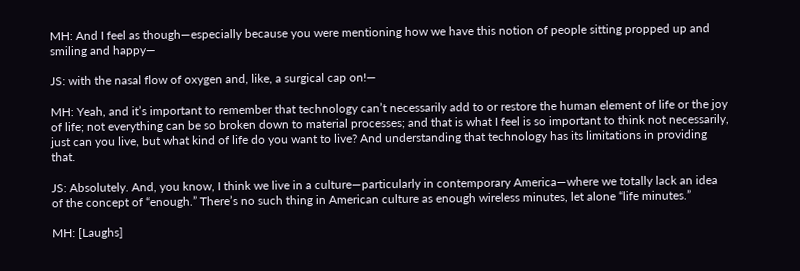MH: And I feel as though—especially because you were mentioning how we have this notion of people sitting propped up and smiling and happy—

JS: with the nasal flow of oxygen and, like, a surgical cap on!—

MH: Yeah, and it’s important to remember that technology can’t necessarily add to or restore the human element of life or the joy of life; not everything can be so broken down to material processes; and that is what I feel is so important to think not necessarily, just can you live, but what kind of life do you want to live? And understanding that technology has its limitations in providing that.

JS: Absolutely. And, you know, I think we live in a culture—particularly in contemporary America—where we totally lack an idea of the concept of “enough.” There’s no such thing in American culture as enough wireless minutes, let alone “life minutes.”

MH: [Laughs]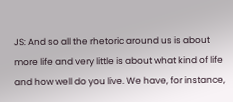JS: And so all the rhetoric around us is about more life and very little is about what kind of life and how well do you live. We have, for instance,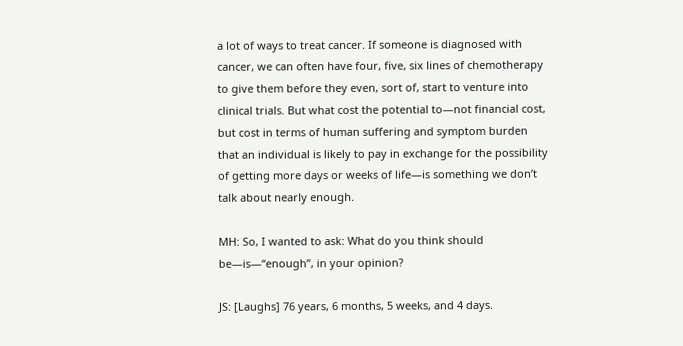a lot of ways to treat cancer. If someone is diagnosed with cancer, we can often have four, five, six lines of chemotherapy to give them before they even, sort of, start to venture into clinical trials. But what cost the potential to—not financial cost, but cost in terms of human suffering and symptom burden that an individual is likely to pay in exchange for the possibility of getting more days or weeks of life—is something we don’t talk about nearly enough.

MH: So, I wanted to ask: What do you think should be—is—“enough”, in your opinion?

JS: [Laughs] 76 years, 6 months, 5 weeks, and 4 days.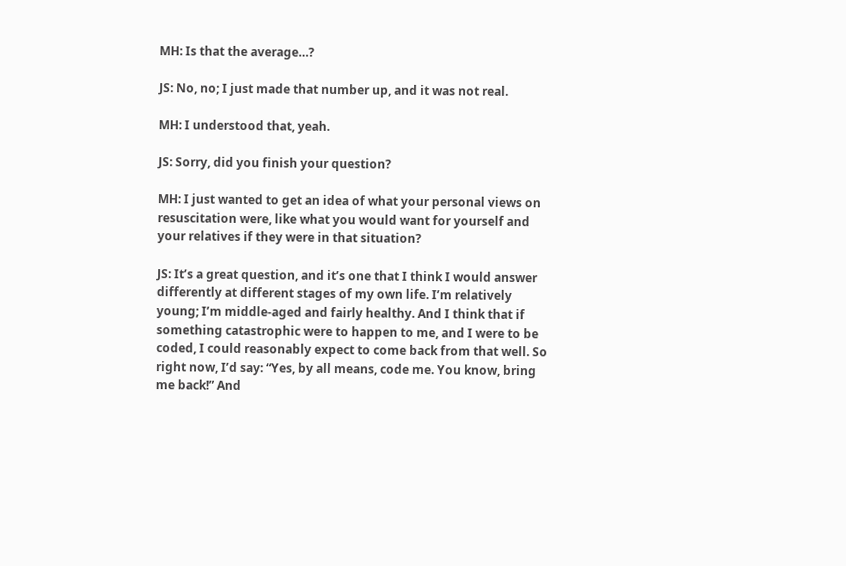MH: Is that the average…?

JS: No, no; I just made that number up, and it was not real.

MH: I understood that, yeah.

JS: Sorry, did you finish your question?

MH: I just wanted to get an idea of what your personal views on resuscitation were, like what you would want for yourself and your relatives if they were in that situation?

JS: It’s a great question, and it’s one that I think I would answer differently at different stages of my own life. I’m relatively young; I’m middle-aged and fairly healthy. And I think that if something catastrophic were to happen to me, and I were to be coded, I could reasonably expect to come back from that well. So right now, I’d say: “Yes, by all means, code me. You know, bring me back!” And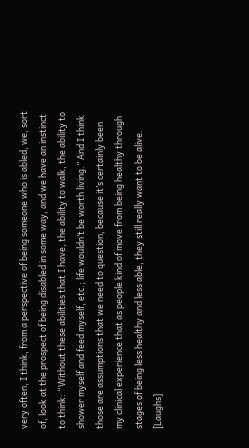very often, I think, from a perspective of being someone who is abled, we, sort of, look at the prospect of being disabled in some way, and we have an instinct to think: “Without these abilities that I have, the ability to walk, the ability to shower myself and feed myself, etc.; life wouldn’t be worth living.” And I think those are assumptions that we need to question, because it’s certainly been my clinical experience that as people kind of move from being healthy through stages of being less healthy and less able, they still really want to be alive. [Laughs]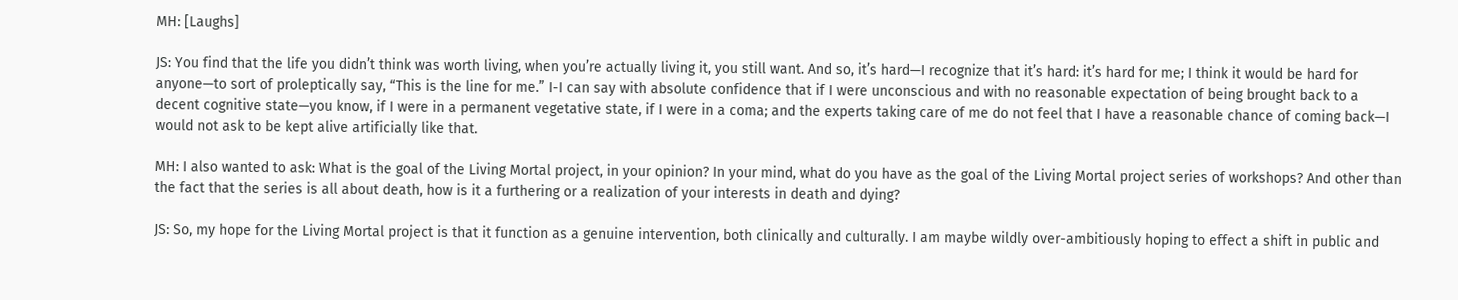MH: [Laughs]

JS: You find that the life you didn’t think was worth living, when you’re actually living it, you still want. And so, it’s hard—I recognize that it’s hard: it’s hard for me; I think it would be hard for anyone—to sort of proleptically say, “This is the line for me.” I-I can say with absolute confidence that if I were unconscious and with no reasonable expectation of being brought back to a decent cognitive state—you know, if I were in a permanent vegetative state, if I were in a coma; and the experts taking care of me do not feel that I have a reasonable chance of coming back—I would not ask to be kept alive artificially like that.

MH: I also wanted to ask: What is the goal of the Living Mortal project, in your opinion? In your mind, what do you have as the goal of the Living Mortal project series of workshops? And other than the fact that the series is all about death, how is it a furthering or a realization of your interests in death and dying?

JS: So, my hope for the Living Mortal project is that it function as a genuine intervention, both clinically and culturally. I am maybe wildly over-ambitiously hoping to effect a shift in public and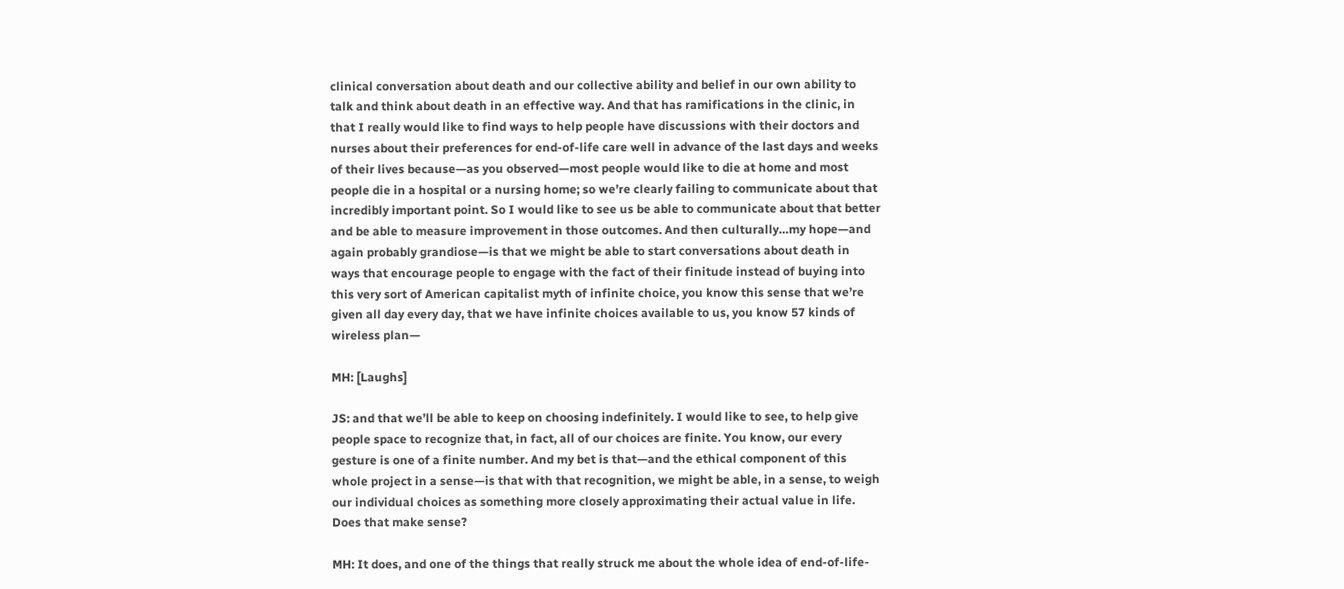clinical conversation about death and our collective ability and belief in our own ability to talk and think about death in an effective way. And that has ramifications in the clinic, in that I really would like to find ways to help people have discussions with their doctors and nurses about their preferences for end-of-life care well in advance of the last days and weeks of their lives because—as you observed—most people would like to die at home and most people die in a hospital or a nursing home; so we’re clearly failing to communicate about that incredibly important point. So I would like to see us be able to communicate about that better and be able to measure improvement in those outcomes. And then culturally…my hope—and again probably grandiose—is that we might be able to start conversations about death in ways that encourage people to engage with the fact of their finitude instead of buying into this very sort of American capitalist myth of infinite choice, you know this sense that we’re given all day every day, that we have infinite choices available to us, you know 57 kinds of wireless plan—

MH: [Laughs]

JS: and that we’ll be able to keep on choosing indefinitely. I would like to see, to help give people space to recognize that, in fact, all of our choices are finite. You know, our every gesture is one of a finite number. And my bet is that—and the ethical component of this whole project in a sense—is that with that recognition, we might be able, in a sense, to weigh our individual choices as something more closely approximating their actual value in life. Does that make sense?

MH: It does, and one of the things that really struck me about the whole idea of end-of-life-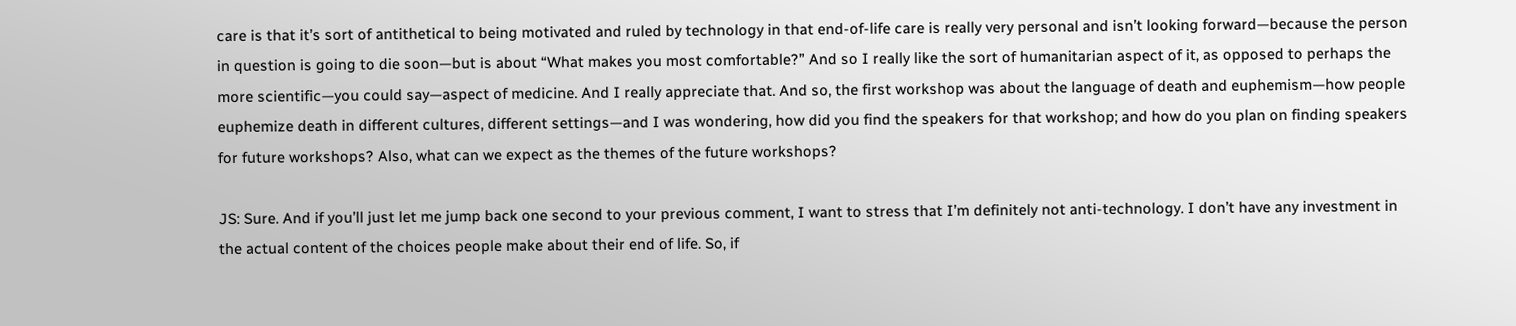care is that it’s sort of antithetical to being motivated and ruled by technology in that end-of-life care is really very personal and isn’t looking forward—because the person in question is going to die soon—but is about “What makes you most comfortable?” And so I really like the sort of humanitarian aspect of it, as opposed to perhaps the more scientific—you could say—aspect of medicine. And I really appreciate that. And so, the first workshop was about the language of death and euphemism—how people euphemize death in different cultures, different settings—and I was wondering, how did you find the speakers for that workshop; and how do you plan on finding speakers for future workshops? Also, what can we expect as the themes of the future workshops?

JS: Sure. And if you’ll just let me jump back one second to your previous comment, I want to stress that I’m definitely not anti-technology. I don’t have any investment in the actual content of the choices people make about their end of life. So, if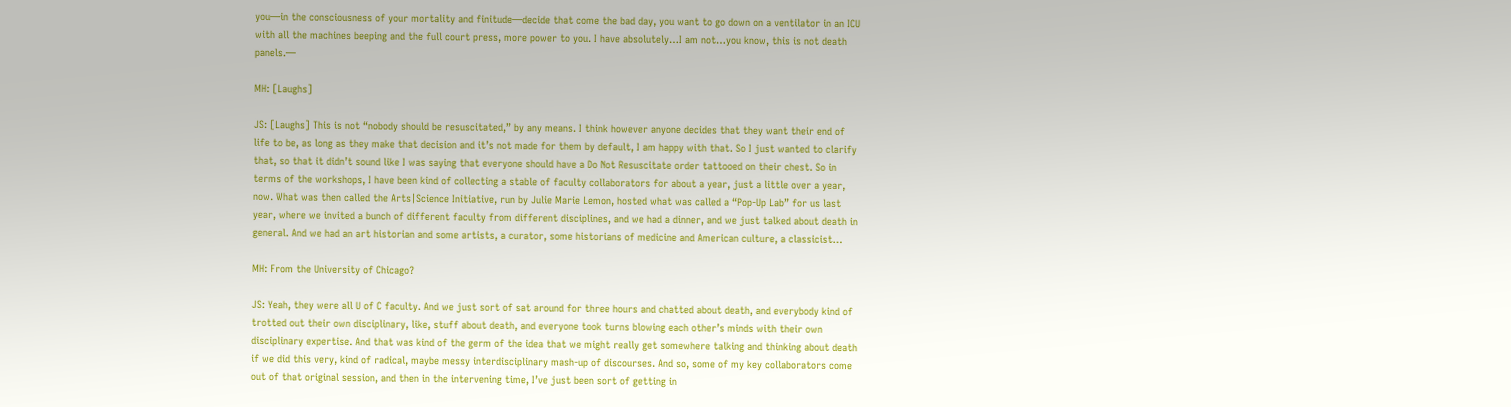you—in the consciousness of your mortality and finitude—decide that come the bad day, you want to go down on a ventilator in an ICU with all the machines beeping and the full court press, more power to you. I have absolutely…I am not…you know, this is not death panels.—

MH: [Laughs]

JS: [Laughs] This is not “nobody should be resuscitated,” by any means. I think however anyone decides that they want their end of life to be, as long as they make that decision and it’s not made for them by default, I am happy with that. So I just wanted to clarify that, so that it didn’t sound like I was saying that everyone should have a Do Not Resuscitate order tattooed on their chest. So in terms of the workshops, I have been kind of collecting a stable of faculty collaborators for about a year, just a little over a year, now. What was then called the Arts|Science Initiative, run by Julie Marie Lemon, hosted what was called a “Pop-Up Lab” for us last year, where we invited a bunch of different faculty from different disciplines, and we had a dinner, and we just talked about death in general. And we had an art historian and some artists, a curator, some historians of medicine and American culture, a classicist…

MH: From the University of Chicago?

JS: Yeah, they were all U of C faculty. And we just sort of sat around for three hours and chatted about death, and everybody kind of trotted out their own disciplinary, like, stuff about death, and everyone took turns blowing each other’s minds with their own disciplinary expertise. And that was kind of the germ of the idea that we might really get somewhere talking and thinking about death if we did this very, kind of radical, maybe messy interdisciplinary mash-up of discourses. And so, some of my key collaborators come out of that original session, and then in the intervening time, I’ve just been sort of getting in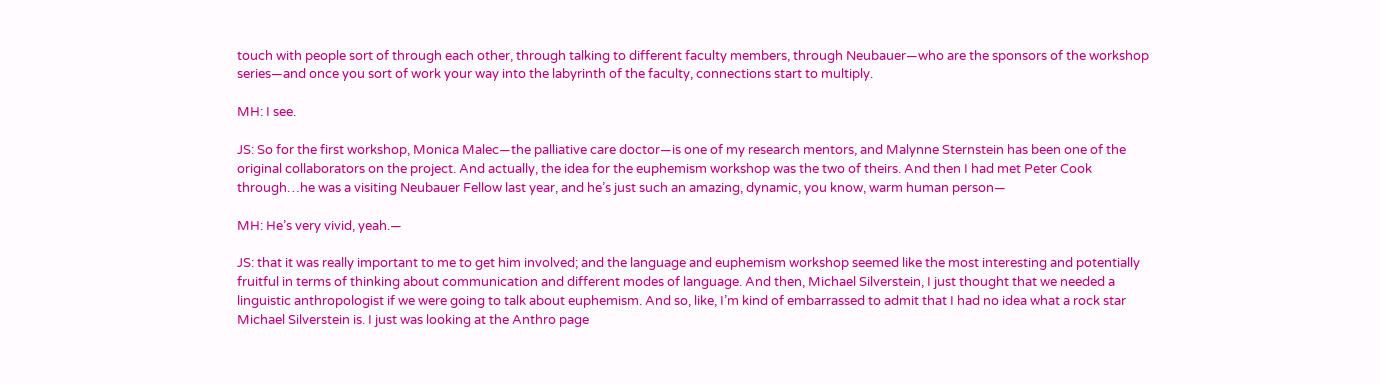touch with people sort of through each other, through talking to different faculty members, through Neubauer—who are the sponsors of the workshop series—and once you sort of work your way into the labyrinth of the faculty, connections start to multiply.

MH: I see.

JS: So for the first workshop, Monica Malec—the palliative care doctor—is one of my research mentors, and Malynne Sternstein has been one of the original collaborators on the project. And actually, the idea for the euphemism workshop was the two of theirs. And then I had met Peter Cook through…he was a visiting Neubauer Fellow last year, and he’s just such an amazing, dynamic, you know, warm human person—

MH: He’s very vivid, yeah.—

JS: that it was really important to me to get him involved; and the language and euphemism workshop seemed like the most interesting and potentially fruitful in terms of thinking about communication and different modes of language. And then, Michael Silverstein, I just thought that we needed a linguistic anthropologist if we were going to talk about euphemism. And so, like, I’m kind of embarrassed to admit that I had no idea what a rock star Michael Silverstein is. I just was looking at the Anthro page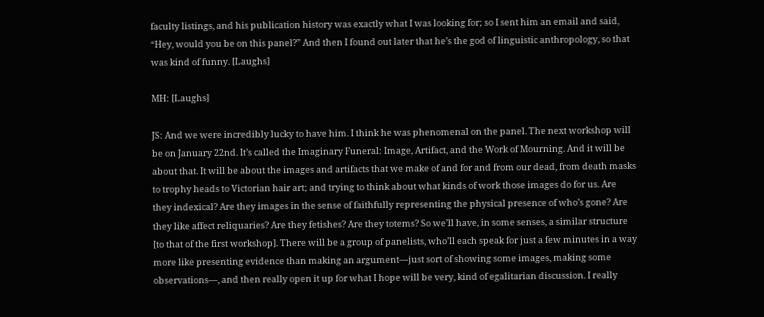faculty listings, and his publication history was exactly what I was looking for; so I sent him an email and said, “Hey, would you be on this panel?” And then I found out later that he’s the god of linguistic anthropology, so that was kind of funny. [Laughs]

MH: [Laughs]

JS: And we were incredibly lucky to have him. I think he was phenomenal on the panel. The next workshop will be on January 22nd. It’s called the Imaginary Funeral: Image, Artifact, and the Work of Mourning. And it will be about that. It will be about the images and artifacts that we make of and for and from our dead, from death masks to trophy heads to Victorian hair art; and trying to think about what kinds of work those images do for us. Are they indexical? Are they images in the sense of faithfully representing the physical presence of who’s gone? Are they like affect reliquaries? Are they fetishes? Are they totems? So we’ll have, in some senses, a similar structure [to that of the first workshop]. There will be a group of panelists, who’ll each speak for just a few minutes in a way more like presenting evidence than making an argument—just sort of showing some images, making some observations—, and then really open it up for what I hope will be very, kind of egalitarian discussion. I really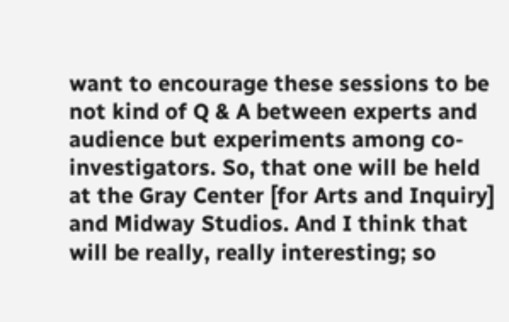want to encourage these sessions to be not kind of Q & A between experts and audience but experiments among co-investigators. So, that one will be held at the Gray Center [for Arts and Inquiry] and Midway Studios. And I think that will be really, really interesting; so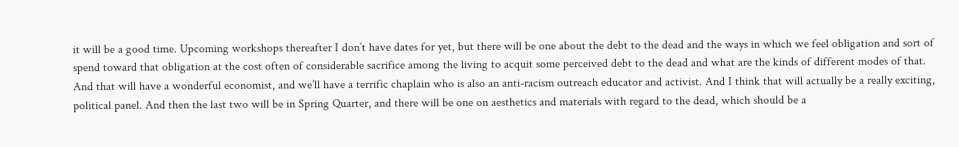it will be a good time. Upcoming workshops thereafter I don’t have dates for yet, but there will be one about the debt to the dead and the ways in which we feel obligation and sort of spend toward that obligation at the cost often of considerable sacrifice among the living to acquit some perceived debt to the dead and what are the kinds of different modes of that. And that will have a wonderful economist, and we’ll have a terrific chaplain who is also an anti-racism outreach educator and activist. And I think that will actually be a really exciting, political panel. And then the last two will be in Spring Quarter, and there will be one on aesthetics and materials with regard to the dead, which should be a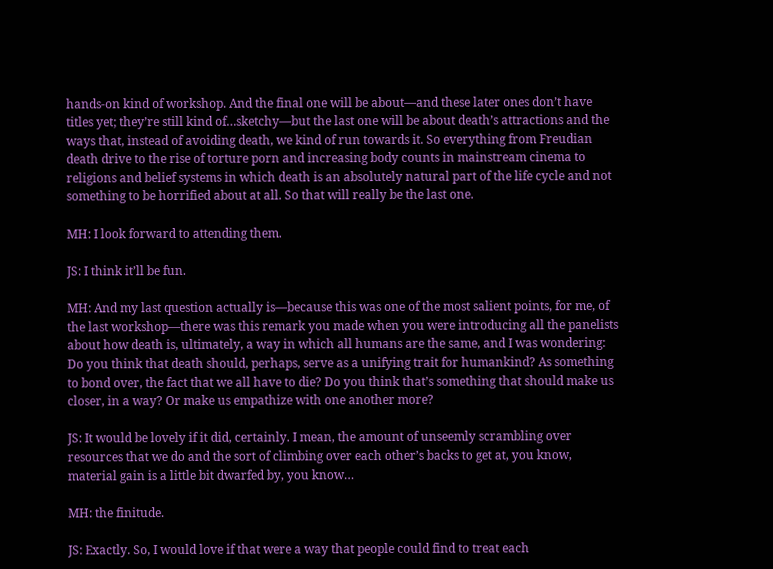hands-on kind of workshop. And the final one will be about—and these later ones don’t have titles yet; they’re still kind of…sketchy—but the last one will be about death’s attractions and the ways that, instead of avoiding death, we kind of run towards it. So everything from Freudian death drive to the rise of torture porn and increasing body counts in mainstream cinema to religions and belief systems in which death is an absolutely natural part of the life cycle and not something to be horrified about at all. So that will really be the last one.

MH: I look forward to attending them.

JS: I think it’ll be fun.

MH: And my last question actually is—because this was one of the most salient points, for me, of the last workshop—there was this remark you made when you were introducing all the panelists about how death is, ultimately, a way in which all humans are the same, and I was wondering: Do you think that death should, perhaps, serve as a unifying trait for humankind? As something to bond over, the fact that we all have to die? Do you think that’s something that should make us closer, in a way? Or make us empathize with one another more?

JS: It would be lovely if it did, certainly. I mean, the amount of unseemly scrambling over resources that we do and the sort of climbing over each other’s backs to get at, you know, material gain is a little bit dwarfed by, you know…

MH: the finitude.

JS: Exactly. So, I would love if that were a way that people could find to treat each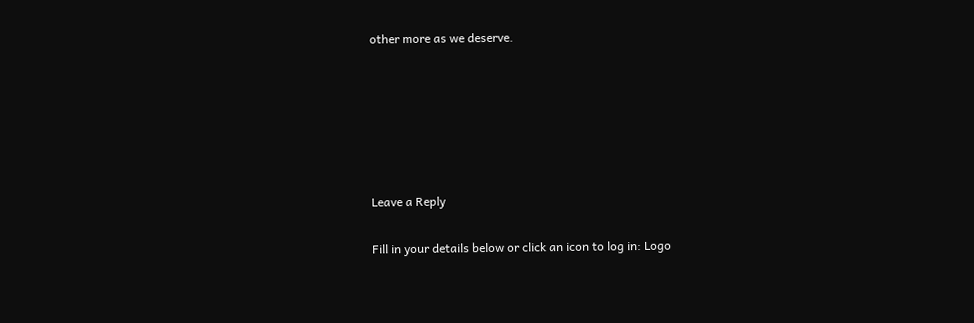other more as we deserve.






Leave a Reply

Fill in your details below or click an icon to log in: Logo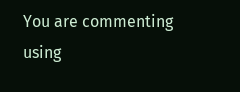You are commenting using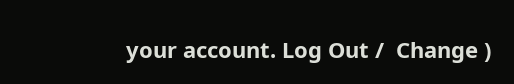your account. Log Out /  Change )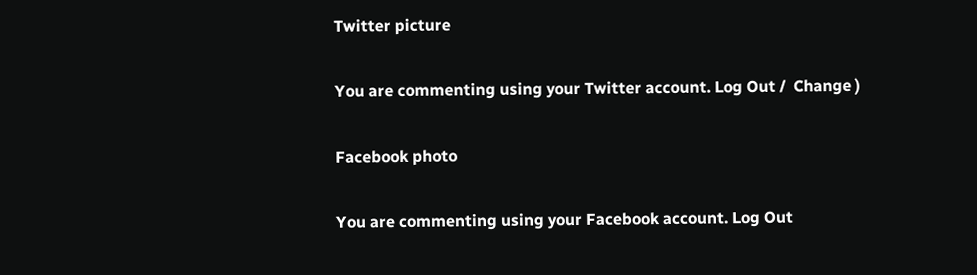Twitter picture

You are commenting using your Twitter account. Log Out /  Change )

Facebook photo

You are commenting using your Facebook account. Log Out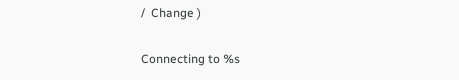/  Change )

Connecting to %s